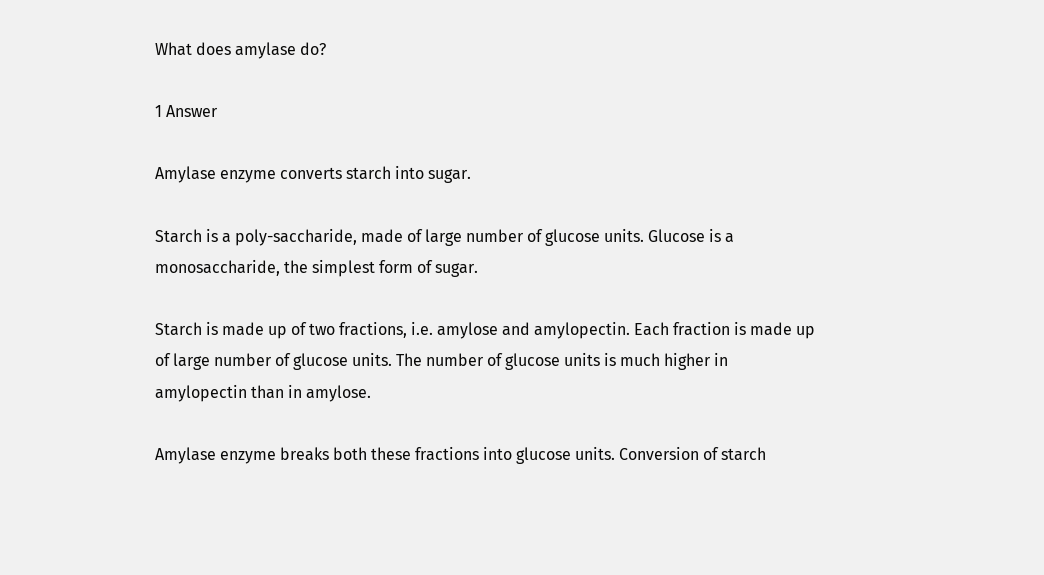What does amylase do?

1 Answer

Amylase enzyme converts starch into sugar.

Starch is a poly-saccharide, made of large number of glucose units. Glucose is a monosaccharide, the simplest form of sugar.

Starch is made up of two fractions, i.e. amylose and amylopectin. Each fraction is made up of large number of glucose units. The number of glucose units is much higher in amylopectin than in amylose.

Amylase enzyme breaks both these fractions into glucose units. Conversion of starch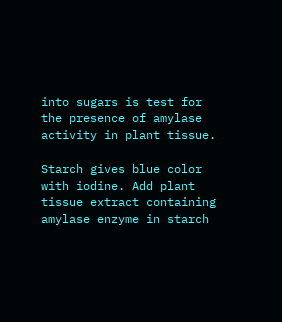into sugars is test for the presence of amylase activity in plant tissue.

Starch gives blue color with iodine. Add plant tissue extract containing amylase enzyme in starch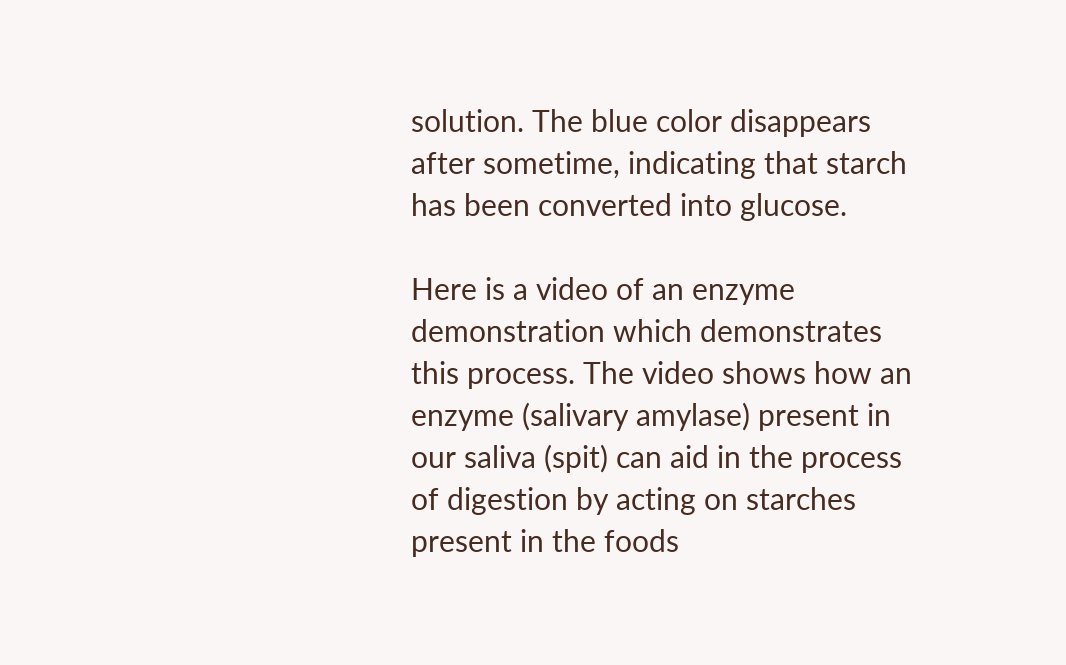solution. The blue color disappears after sometime, indicating that starch has been converted into glucose.

Here is a video of an enzyme demonstration which demonstrates this process. The video shows how an enzyme (salivary amylase) present in our saliva (spit) can aid in the process of digestion by acting on starches present in the foods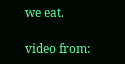we eat.

video from: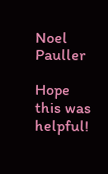Noel Pauller

Hope this was helpful!